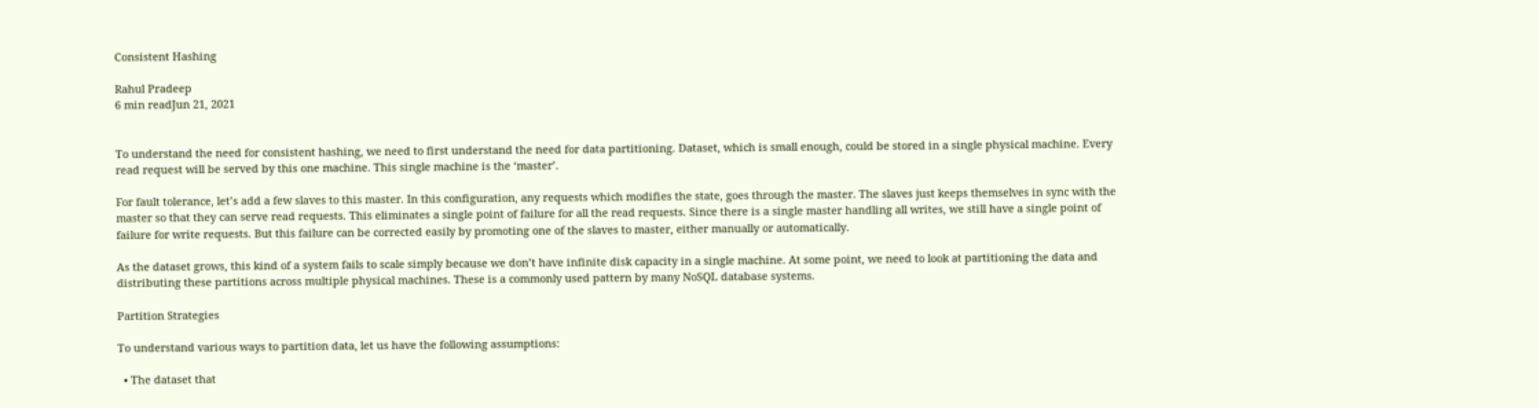Consistent Hashing

Rahul Pradeep
6 min readJun 21, 2021


To understand the need for consistent hashing, we need to first understand the need for data partitioning. Dataset, which is small enough, could be stored in a single physical machine. Every read request will be served by this one machine. This single machine is the ‘master’.

For fault tolerance, let’s add a few slaves to this master. In this configuration, any requests which modifies the state, goes through the master. The slaves just keeps themselves in sync with the master so that they can serve read requests. This eliminates a single point of failure for all the read requests. Since there is a single master handling all writes, we still have a single point of failure for write requests. But this failure can be corrected easily by promoting one of the slaves to master, either manually or automatically.

As the dataset grows, this kind of a system fails to scale simply because we don’t have infinite disk capacity in a single machine. At some point, we need to look at partitioning the data and distributing these partitions across multiple physical machines. These is a commonly used pattern by many NoSQL database systems.

Partition Strategies

To understand various ways to partition data, let us have the following assumptions:

  • The dataset that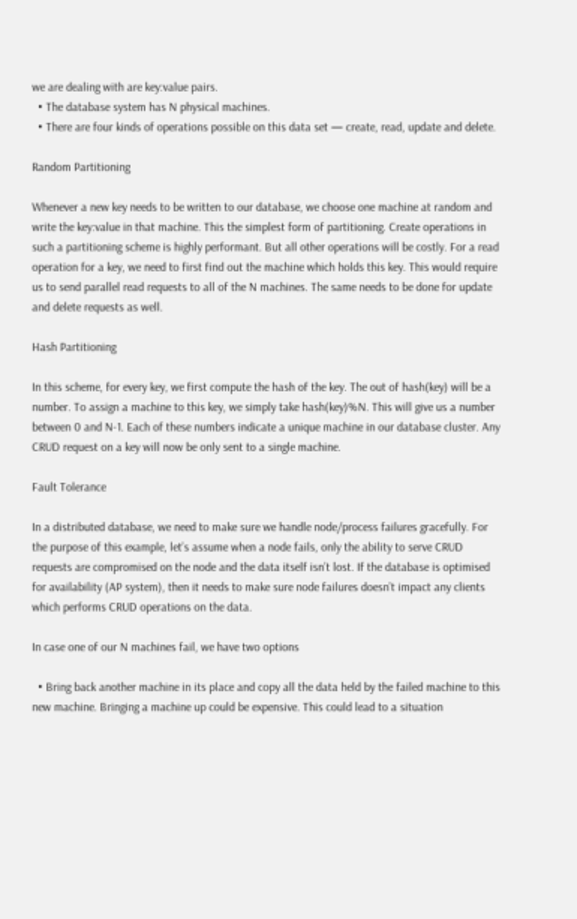we are dealing with are key:value pairs.
  • The database system has N physical machines.
  • There are four kinds of operations possible on this data set — create, read, update and delete.

Random Partitioning

Whenever a new key needs to be written to our database, we choose one machine at random and write the key:value in that machine. This the simplest form of partitioning. Create operations in such a partitioning scheme is highly performant. But all other operations will be costly. For a read operation for a key, we need to first find out the machine which holds this key. This would require us to send parallel read requests to all of the N machines. The same needs to be done for update and delete requests as well.

Hash Partitioning

In this scheme, for every key, we first compute the hash of the key. The out of hash(key) will be a number. To assign a machine to this key, we simply take hash(key)%N. This will give us a number between 0 and N-1. Each of these numbers indicate a unique machine in our database cluster. Any CRUD request on a key will now be only sent to a single machine.

Fault Tolerance

In a distributed database, we need to make sure we handle node/process failures gracefully. For the purpose of this example, let’s assume when a node fails, only the ability to serve CRUD requests are compromised on the node and the data itself isn’t lost. If the database is optimised for availability (AP system), then it needs to make sure node failures doesn’t impact any clients which performs CRUD operations on the data.

In case one of our N machines fail, we have two options

  • Bring back another machine in its place and copy all the data held by the failed machine to this new machine. Bringing a machine up could be expensive. This could lead to a situation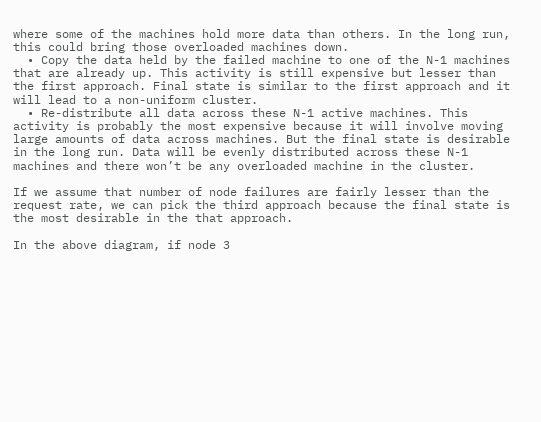where some of the machines hold more data than others. In the long run, this could bring those overloaded machines down.
  • Copy the data held by the failed machine to one of the N-1 machines that are already up. This activity is still expensive but lesser than the first approach. Final state is similar to the first approach and it will lead to a non-uniform cluster.
  • Re-distribute all data across these N-1 active machines. This activity is probably the most expensive because it will involve moving large amounts of data across machines. But the final state is desirable in the long run. Data will be evenly distributed across these N-1 machines and there won’t be any overloaded machine in the cluster.

If we assume that number of node failures are fairly lesser than the request rate, we can pick the third approach because the final state is the most desirable in the that approach.

In the above diagram, if node 3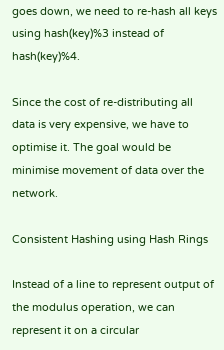goes down, we need to re-hash all keys using hash(key)%3 instead of hash(key)%4.

Since the cost of re-distributing all data is very expensive, we have to optimise it. The goal would be minimise movement of data over the network.

Consistent Hashing using Hash Rings

Instead of a line to represent output of the modulus operation, we can represent it on a circular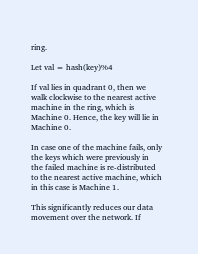ring.

Let val = hash(key)%4

If val lies in quadrant 0, then we walk clockwise to the nearest active machine in the ring, which is Machine 0. Hence, the key will lie in Machine 0.

In case one of the machine fails, only the keys which were previously in the failed machine is re-distributed to the nearest active machine, which in this case is Machine 1.

This significantly reduces our data movement over the network. If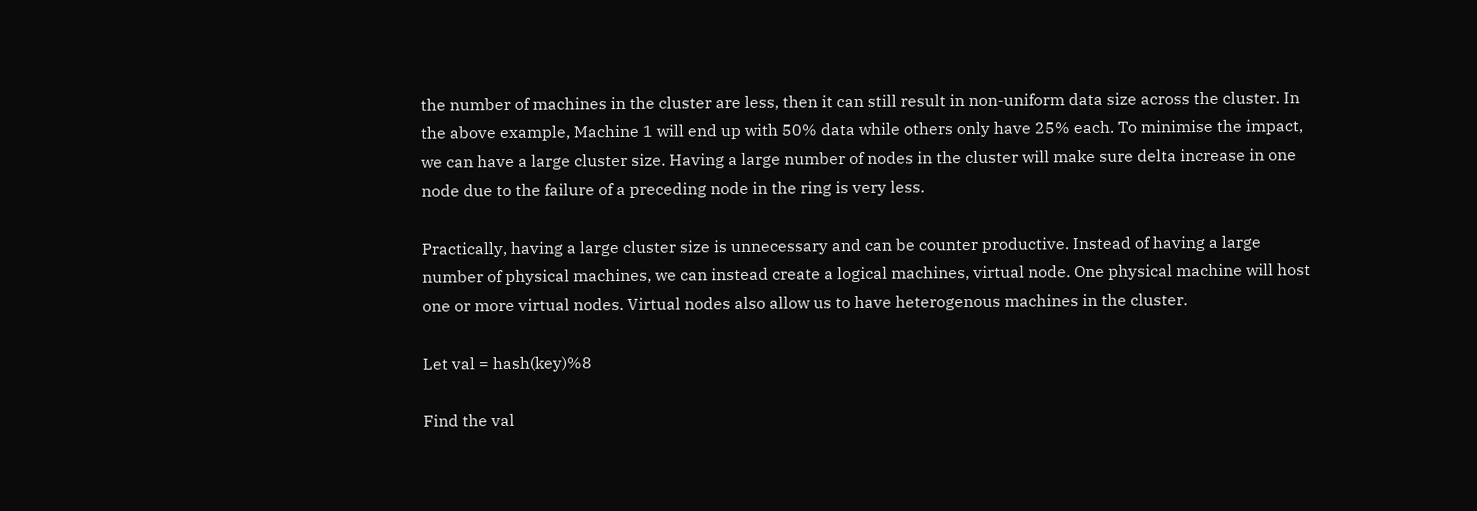the number of machines in the cluster are less, then it can still result in non-uniform data size across the cluster. In the above example, Machine 1 will end up with 50% data while others only have 25% each. To minimise the impact, we can have a large cluster size. Having a large number of nodes in the cluster will make sure delta increase in one node due to the failure of a preceding node in the ring is very less.

Practically, having a large cluster size is unnecessary and can be counter productive. Instead of having a large number of physical machines, we can instead create a logical machines, virtual node. One physical machine will host one or more virtual nodes. Virtual nodes also allow us to have heterogenous machines in the cluster.

Let val = hash(key)%8

Find the val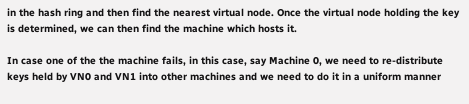in the hash ring and then find the nearest virtual node. Once the virtual node holding the key is determined, we can then find the machine which hosts it.

In case one of the the machine fails, in this case, say Machine 0, we need to re-distribute keys held by VN0 and VN1 into other machines and we need to do it in a uniform manner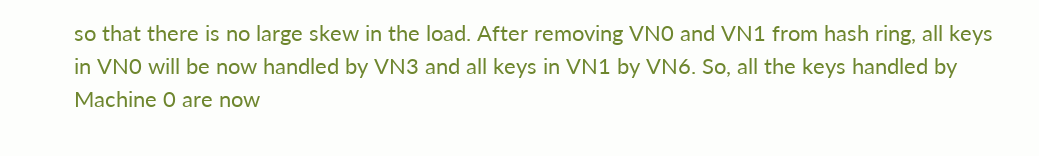so that there is no large skew in the load. After removing VN0 and VN1 from hash ring, all keys in VN0 will be now handled by VN3 and all keys in VN1 by VN6. So, all the keys handled by Machine 0 are now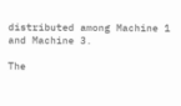distributed among Machine 1 and Machine 3.

The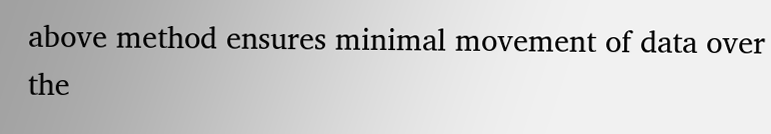above method ensures minimal movement of data over the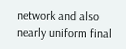network and also nearly uniform final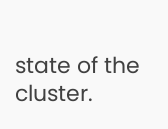state of the cluster.